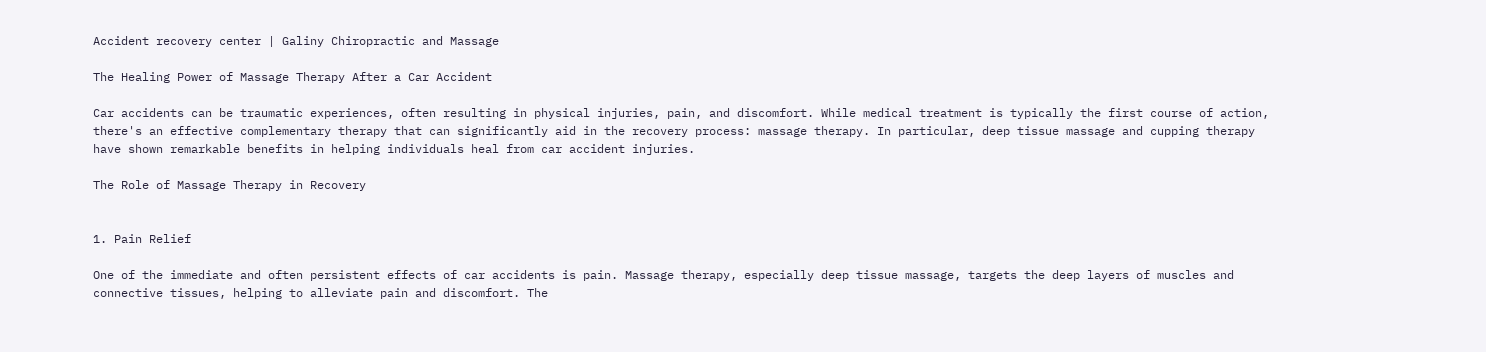Accident recovery center | Galiny Chiropractic and Massage

The Healing Power of Massage Therapy After a Car Accident

Car accidents can be traumatic experiences, often resulting in physical injuries, pain, and discomfort. While medical treatment is typically the first course of action, there's an effective complementary therapy that can significantly aid in the recovery process: massage therapy. In particular, deep tissue massage and cupping therapy have shown remarkable benefits in helping individuals heal from car accident injuries.

The Role of Massage Therapy in Recovery


1. Pain Relief

One of the immediate and often persistent effects of car accidents is pain. Massage therapy, especially deep tissue massage, targets the deep layers of muscles and connective tissues, helping to alleviate pain and discomfort. The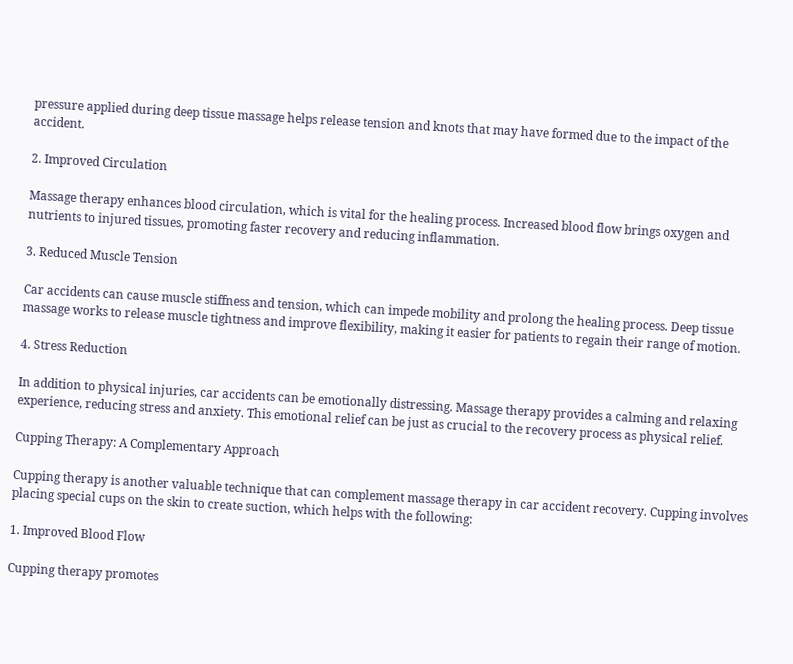pressure applied during deep tissue massage helps release tension and knots that may have formed due to the impact of the accident.

2. Improved Circulation

Massage therapy enhances blood circulation, which is vital for the healing process. Increased blood flow brings oxygen and nutrients to injured tissues, promoting faster recovery and reducing inflammation.

3. Reduced Muscle Tension

Car accidents can cause muscle stiffness and tension, which can impede mobility and prolong the healing process. Deep tissue massage works to release muscle tightness and improve flexibility, making it easier for patients to regain their range of motion.

4. Stress Reduction

In addition to physical injuries, car accidents can be emotionally distressing. Massage therapy provides a calming and relaxing experience, reducing stress and anxiety. This emotional relief can be just as crucial to the recovery process as physical relief.

Cupping Therapy: A Complementary Approach

Cupping therapy is another valuable technique that can complement massage therapy in car accident recovery. Cupping involves placing special cups on the skin to create suction, which helps with the following:

1. Improved Blood Flow

Cupping therapy promotes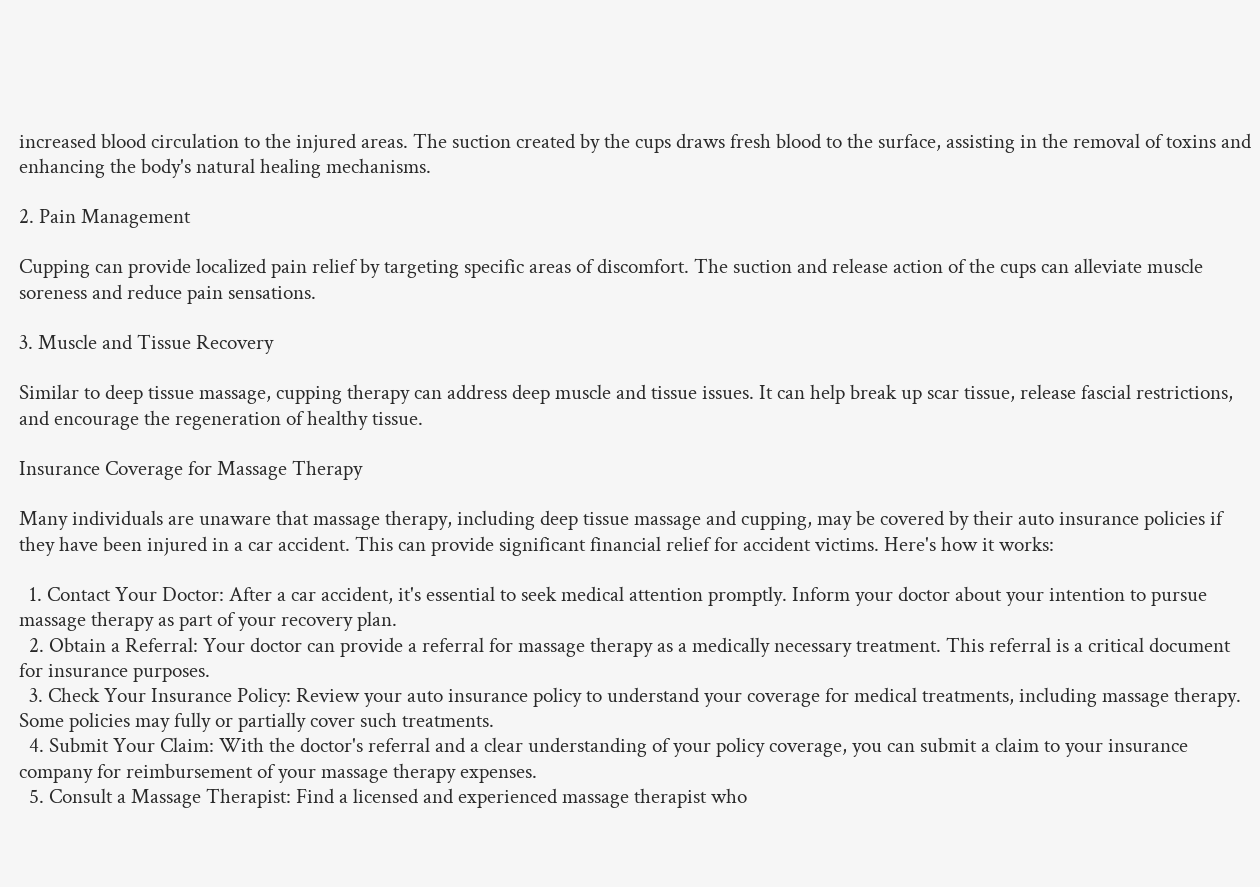increased blood circulation to the injured areas. The suction created by the cups draws fresh blood to the surface, assisting in the removal of toxins and enhancing the body's natural healing mechanisms.

2. Pain Management

Cupping can provide localized pain relief by targeting specific areas of discomfort. The suction and release action of the cups can alleviate muscle soreness and reduce pain sensations.

3. Muscle and Tissue Recovery

Similar to deep tissue massage, cupping therapy can address deep muscle and tissue issues. It can help break up scar tissue, release fascial restrictions, and encourage the regeneration of healthy tissue.

Insurance Coverage for Massage Therapy

Many individuals are unaware that massage therapy, including deep tissue massage and cupping, may be covered by their auto insurance policies if they have been injured in a car accident. This can provide significant financial relief for accident victims. Here's how it works:

  1. Contact Your Doctor: After a car accident, it's essential to seek medical attention promptly. Inform your doctor about your intention to pursue massage therapy as part of your recovery plan.
  2. Obtain a Referral: Your doctor can provide a referral for massage therapy as a medically necessary treatment. This referral is a critical document for insurance purposes.
  3. Check Your Insurance Policy: Review your auto insurance policy to understand your coverage for medical treatments, including massage therapy. Some policies may fully or partially cover such treatments.
  4. Submit Your Claim: With the doctor's referral and a clear understanding of your policy coverage, you can submit a claim to your insurance company for reimbursement of your massage therapy expenses.
  5. Consult a Massage Therapist: Find a licensed and experienced massage therapist who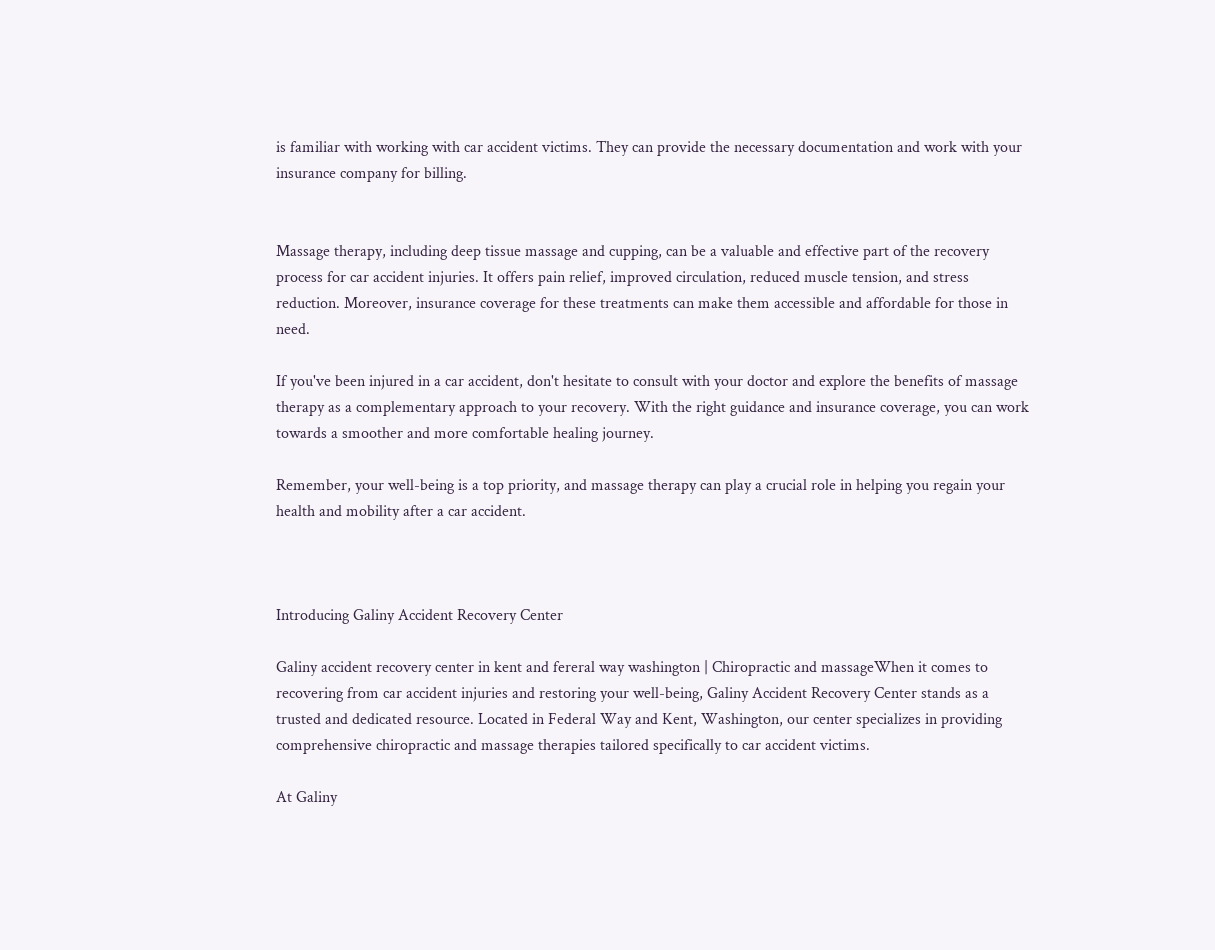is familiar with working with car accident victims. They can provide the necessary documentation and work with your insurance company for billing.


Massage therapy, including deep tissue massage and cupping, can be a valuable and effective part of the recovery process for car accident injuries. It offers pain relief, improved circulation, reduced muscle tension, and stress reduction. Moreover, insurance coverage for these treatments can make them accessible and affordable for those in need.

If you've been injured in a car accident, don't hesitate to consult with your doctor and explore the benefits of massage therapy as a complementary approach to your recovery. With the right guidance and insurance coverage, you can work towards a smoother and more comfortable healing journey.

Remember, your well-being is a top priority, and massage therapy can play a crucial role in helping you regain your health and mobility after a car accident.



Introducing Galiny Accident Recovery Center

Galiny accident recovery center in kent and fereral way washington | Chiropractic and massageWhen it comes to recovering from car accident injuries and restoring your well-being, Galiny Accident Recovery Center stands as a trusted and dedicated resource. Located in Federal Way and Kent, Washington, our center specializes in providing comprehensive chiropractic and massage therapies tailored specifically to car accident victims.

At Galiny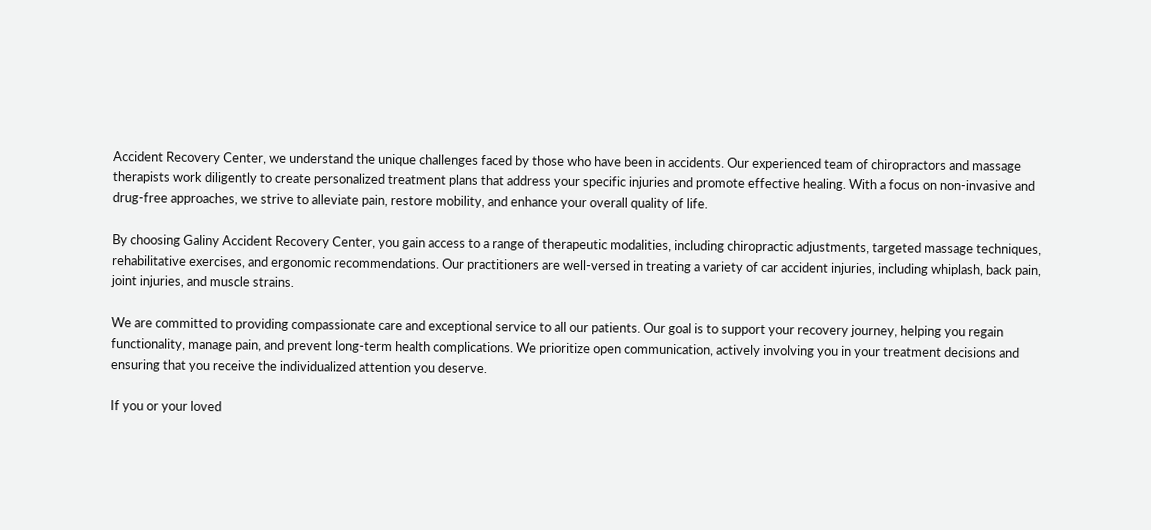Accident Recovery Center, we understand the unique challenges faced by those who have been in accidents. Our experienced team of chiropractors and massage therapists work diligently to create personalized treatment plans that address your specific injuries and promote effective healing. With a focus on non-invasive and drug-free approaches, we strive to alleviate pain, restore mobility, and enhance your overall quality of life.

By choosing Galiny Accident Recovery Center, you gain access to a range of therapeutic modalities, including chiropractic adjustments, targeted massage techniques, rehabilitative exercises, and ergonomic recommendations. Our practitioners are well-versed in treating a variety of car accident injuries, including whiplash, back pain, joint injuries, and muscle strains.

We are committed to providing compassionate care and exceptional service to all our patients. Our goal is to support your recovery journey, helping you regain functionality, manage pain, and prevent long-term health complications. We prioritize open communication, actively involving you in your treatment decisions and ensuring that you receive the individualized attention you deserve.

If you or your loved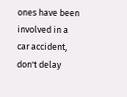ones have been involved in a car accident, don't delay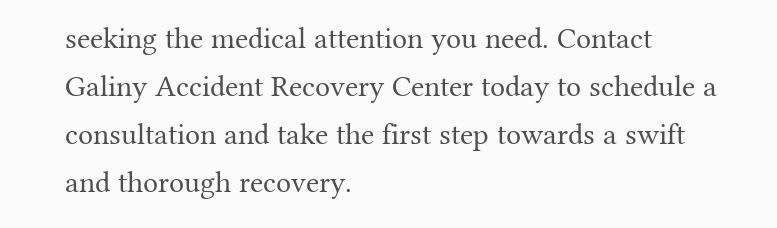seeking the medical attention you need. Contact Galiny Accident Recovery Center today to schedule a consultation and take the first step towards a swift and thorough recovery.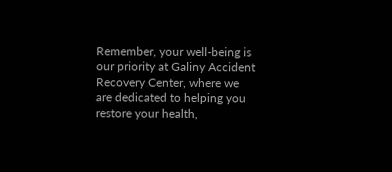Remember, your well-being is our priority at Galiny Accident Recovery Center, where we are dedicated to helping you restore your health,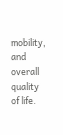mobility, and overall quality of life.